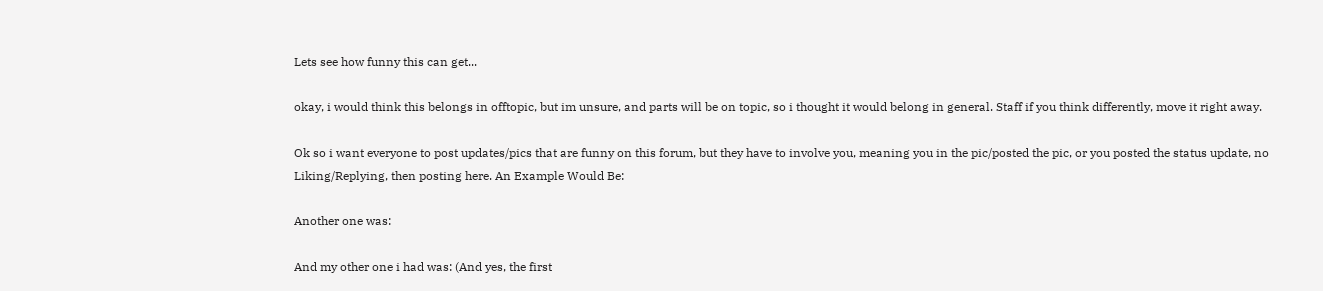Lets see how funny this can get...

okay, i would think this belongs in offtopic, but im unsure, and parts will be on topic, so i thought it would belong in general. Staff if you think differently, move it right away.

Ok so i want everyone to post updates/pics that are funny on this forum, but they have to involve you, meaning you in the pic/posted the pic, or you posted the status update, no Liking/Replying, then posting here. An Example Would Be:

Another one was:

And my other one i had was: (And yes, the first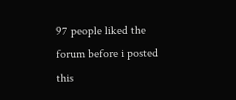97 people liked the forum before i posted this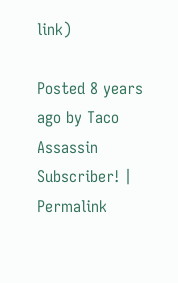link)

Posted 8 years ago by Taco Assassin Subscriber! | Permalink